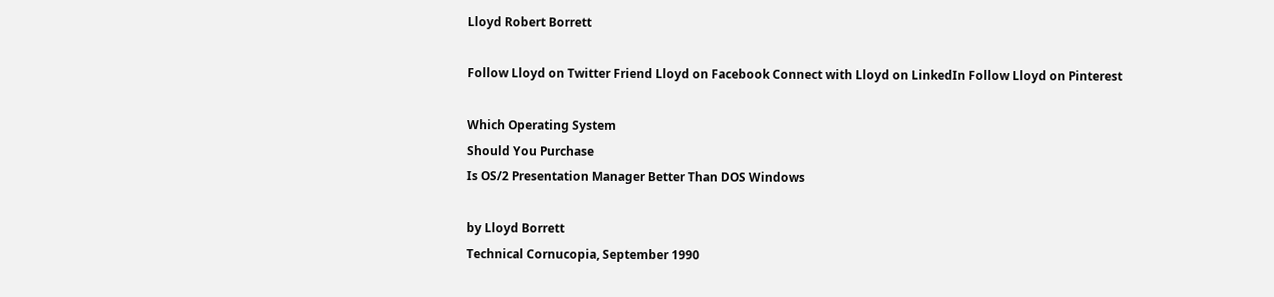Lloyd Robert Borrett

Follow Lloyd on Twitter Friend Lloyd on Facebook Connect with Lloyd on LinkedIn Follow Lloyd on Pinterest

Which Operating System
Should You Purchase
Is OS/2 Presentation Manager Better Than DOS Windows

by Lloyd Borrett
Technical Cornucopia, September 1990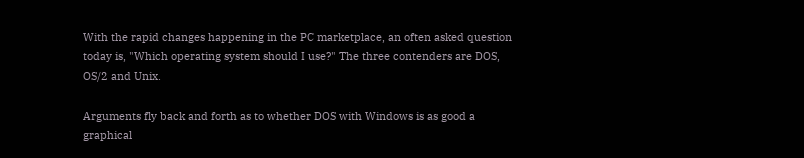With the rapid changes happening in the PC marketplace, an often asked question today is, "Which operating system should I use?" The three contenders are DOS, OS/2 and Unix.

Arguments fly back and forth as to whether DOS with Windows is as good a graphical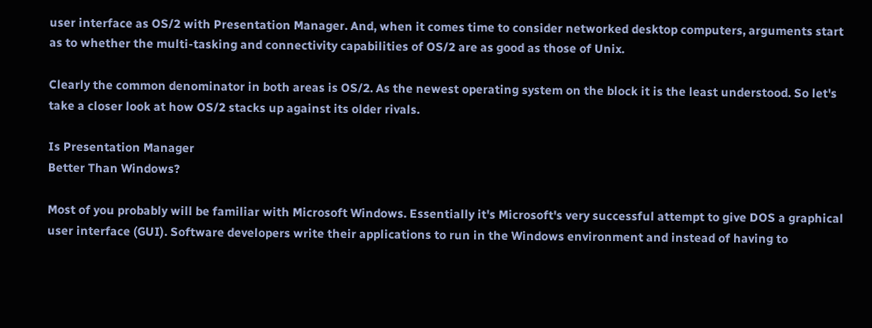user interface as OS/2 with Presentation Manager. And, when it comes time to consider networked desktop computers, arguments start as to whether the multi-tasking and connectivity capabilities of OS/2 are as good as those of Unix.

Clearly the common denominator in both areas is OS/2. As the newest operating system on the block it is the least understood. So let's take a closer look at how OS/2 stacks up against its older rivals.

Is Presentation Manager
Better Than Windows?

Most of you probably will be familiar with Microsoft Windows. Essentially it's Microsoft's very successful attempt to give DOS a graphical user interface (GUI). Software developers write their applications to run in the Windows environment and instead of having to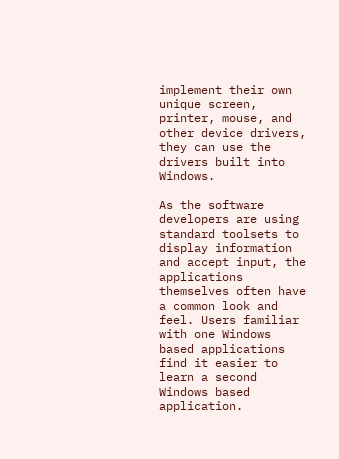implement their own unique screen, printer, mouse, and other device drivers, they can use the drivers built into Windows.

As the software developers are using standard toolsets to display information and accept input, the applications themselves often have a common look and feel. Users familiar with one Windows based applications find it easier to learn a second Windows based application.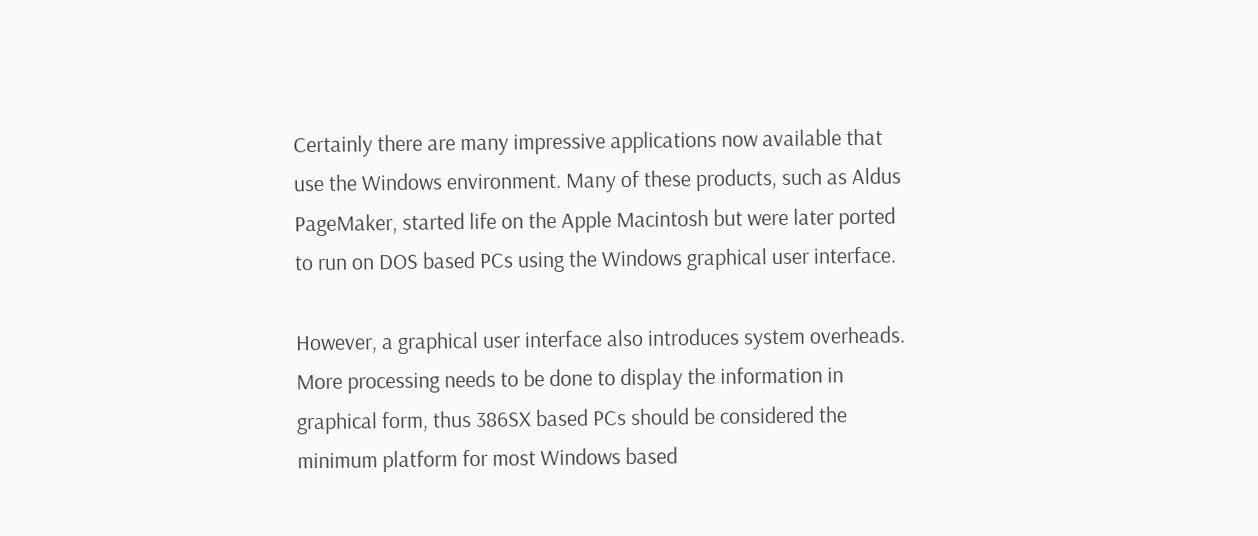Certainly there are many impressive applications now available that use the Windows environment. Many of these products, such as Aldus PageMaker, started life on the Apple Macintosh but were later ported to run on DOS based PCs using the Windows graphical user interface.

However, a graphical user interface also introduces system overheads. More processing needs to be done to display the information in graphical form, thus 386SX based PCs should be considered the minimum platform for most Windows based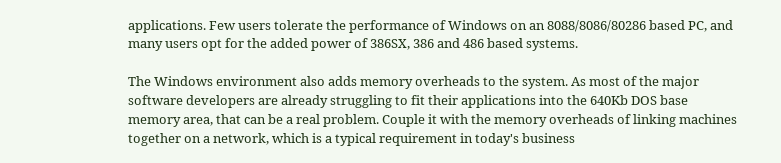applications. Few users tolerate the performance of Windows on an 8088/8086/80286 based PC, and many users opt for the added power of 386SX, 386 and 486 based systems.

The Windows environment also adds memory overheads to the system. As most of the major software developers are already struggling to fit their applications into the 640Kb DOS base memory area, that can be a real problem. Couple it with the memory overheads of linking machines together on a network, which is a typical requirement in today's business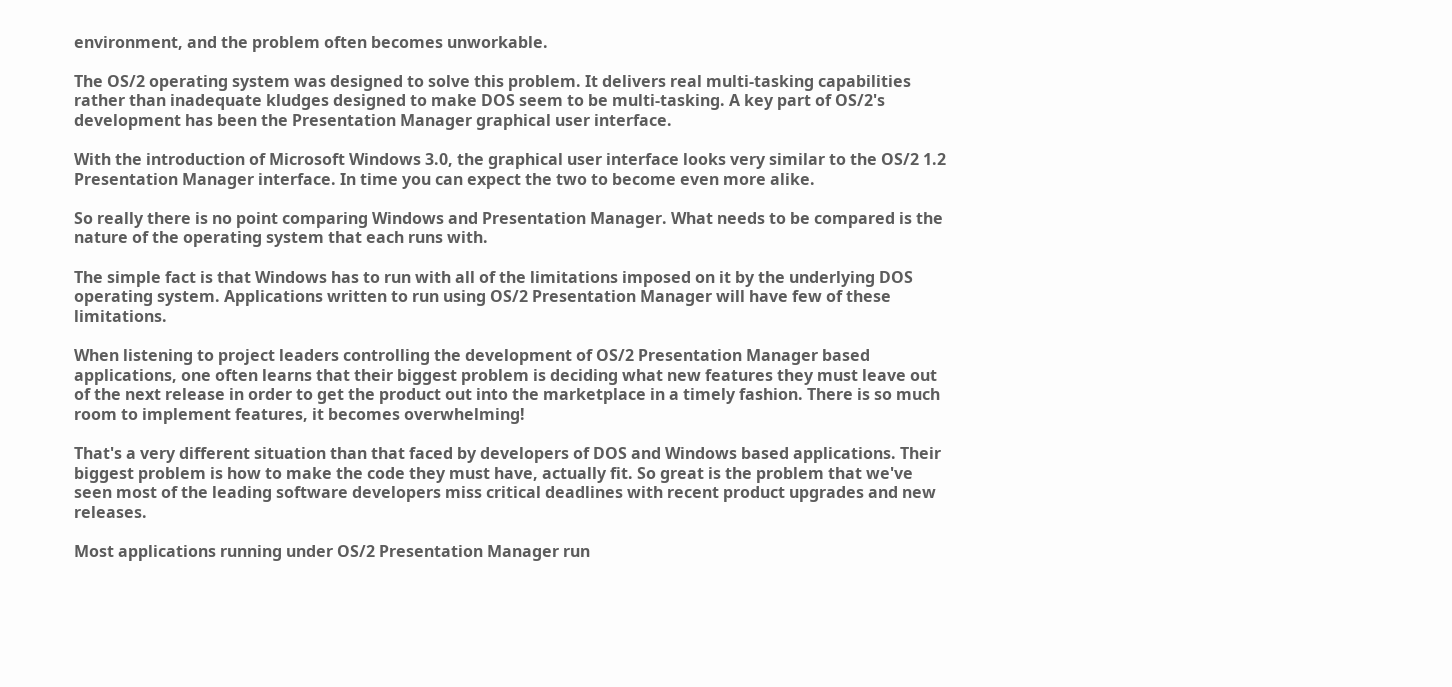environment, and the problem often becomes unworkable.

The OS/2 operating system was designed to solve this problem. It delivers real multi-tasking capabilities rather than inadequate kludges designed to make DOS seem to be multi-tasking. A key part of OS/2's development has been the Presentation Manager graphical user interface.

With the introduction of Microsoft Windows 3.0, the graphical user interface looks very similar to the OS/2 1.2 Presentation Manager interface. In time you can expect the two to become even more alike.

So really there is no point comparing Windows and Presentation Manager. What needs to be compared is the nature of the operating system that each runs with.

The simple fact is that Windows has to run with all of the limitations imposed on it by the underlying DOS operating system. Applications written to run using OS/2 Presentation Manager will have few of these limitations.

When listening to project leaders controlling the development of OS/2 Presentation Manager based applications, one often learns that their biggest problem is deciding what new features they must leave out of the next release in order to get the product out into the marketplace in a timely fashion. There is so much room to implement features, it becomes overwhelming!

That's a very different situation than that faced by developers of DOS and Windows based applications. Their biggest problem is how to make the code they must have, actually fit. So great is the problem that we've seen most of the leading software developers miss critical deadlines with recent product upgrades and new releases.

Most applications running under OS/2 Presentation Manager run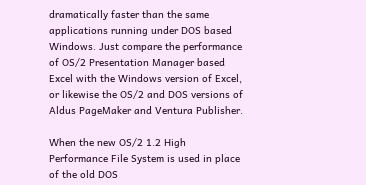dramatically faster than the same applications running under DOS based Windows. Just compare the performance of OS/2 Presentation Manager based Excel with the Windows version of Excel, or likewise the OS/2 and DOS versions of Aldus PageMaker and Ventura Publisher.

When the new OS/2 1.2 High Performance File System is used in place of the old DOS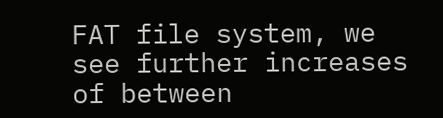FAT file system, we see further increases of between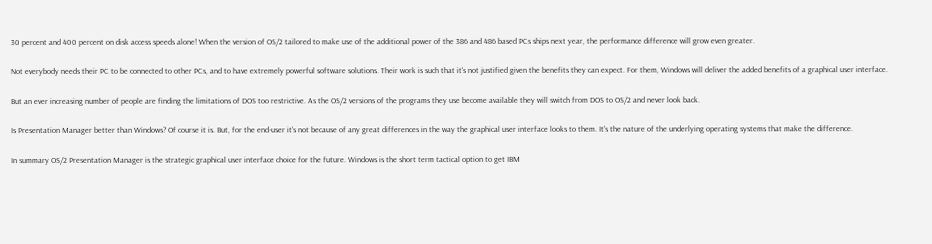30 percent and 400 percent on disk access speeds alone! When the version of OS/2 tailored to make use of the additional power of the 386 and 486 based PCs ships next year, the performance difference will grow even greater.

Not everybody needs their PC to be connected to other PCs, and to have extremely powerful software solutions. Their work is such that it's not justified given the benefits they can expect. For them, Windows will deliver the added benefits of a graphical user interface.

But an ever increasing number of people are finding the limitations of DOS too restrictive. As the OS/2 versions of the programs they use become available they will switch from DOS to OS/2 and never look back.

Is Presentation Manager better than Windows? Of course it is. But, for the end-user it's not because of any great differences in the way the graphical user interface looks to them. It's the nature of the underlying operating systems that make the difference.

In summary OS/2 Presentation Manager is the strategic graphical user interface choice for the future. Windows is the short term tactical option to get IBM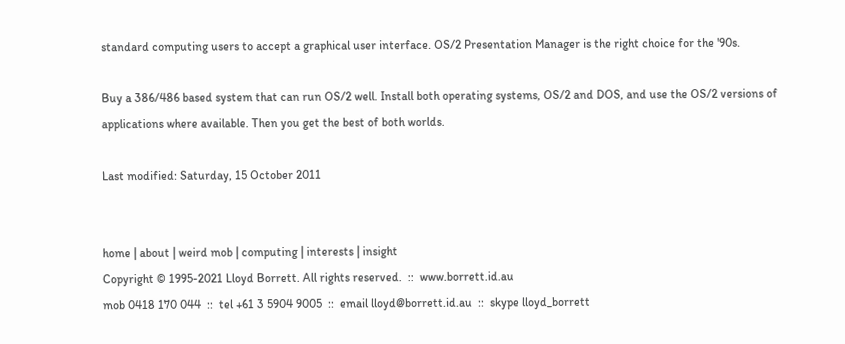standard computing users to accept a graphical user interface. OS/2 Presentation Manager is the right choice for the '90s.

Buy a 386/486 based system that can run OS/2 well. Install both operating systems, OS/2 and DOS, and use the OS/2 versions of applications where available. Then you get the best of both worlds.

Last modified: Saturday, 15 October 2011


home | about | weird mob | computing | interests | insight
Copyright © 1995-2021 Lloyd Borrett. All rights reserved.  ::  www.borrett.id.au
mob 0418 170 044  ::  tel +61 3 5904 9005  ::  email lloyd@borrett.id.au  ::  skype lloyd_borrett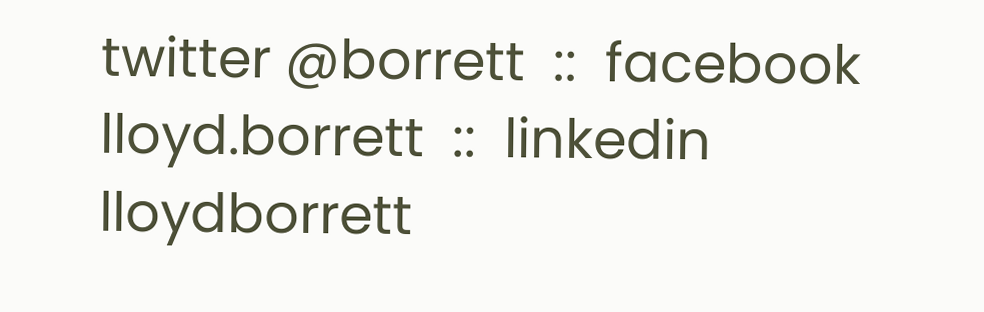twitter @borrett  ::  facebook lloyd.borrett  ::  linkedin lloydborrett